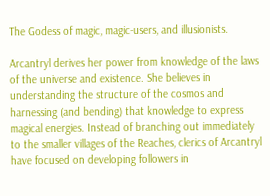The Godess of magic, magic-users, and illusionists.

Arcantryl derives her power from knowledge of the laws of the universe and existence. She believes in understanding the structure of the cosmos and harnessing (and bending) that knowledge to express magical energies. Instead of branching out immediately to the smaller villages of the Reaches, clerics of Arcantryl have focused on developing followers in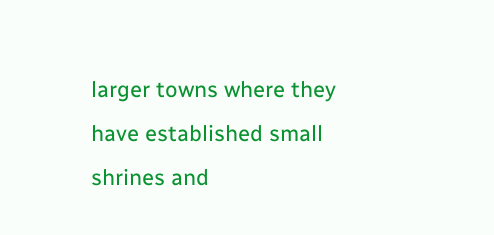larger towns where they have established small shrines and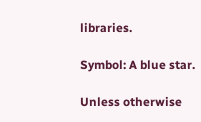libraries.

Symbol: A blue star.

Unless otherwise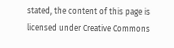stated, the content of this page is licensed under Creative Commons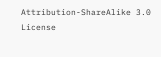Attribution-ShareAlike 3.0 License